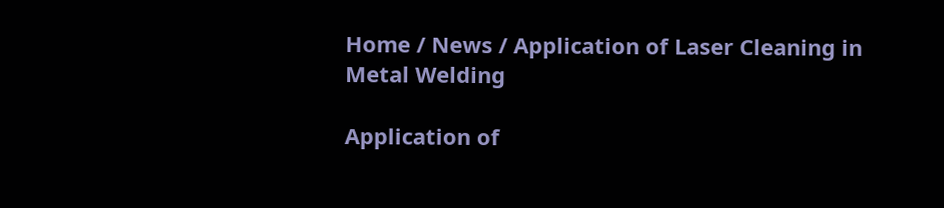Home / News / Application of Laser Cleaning in Metal Welding

Application of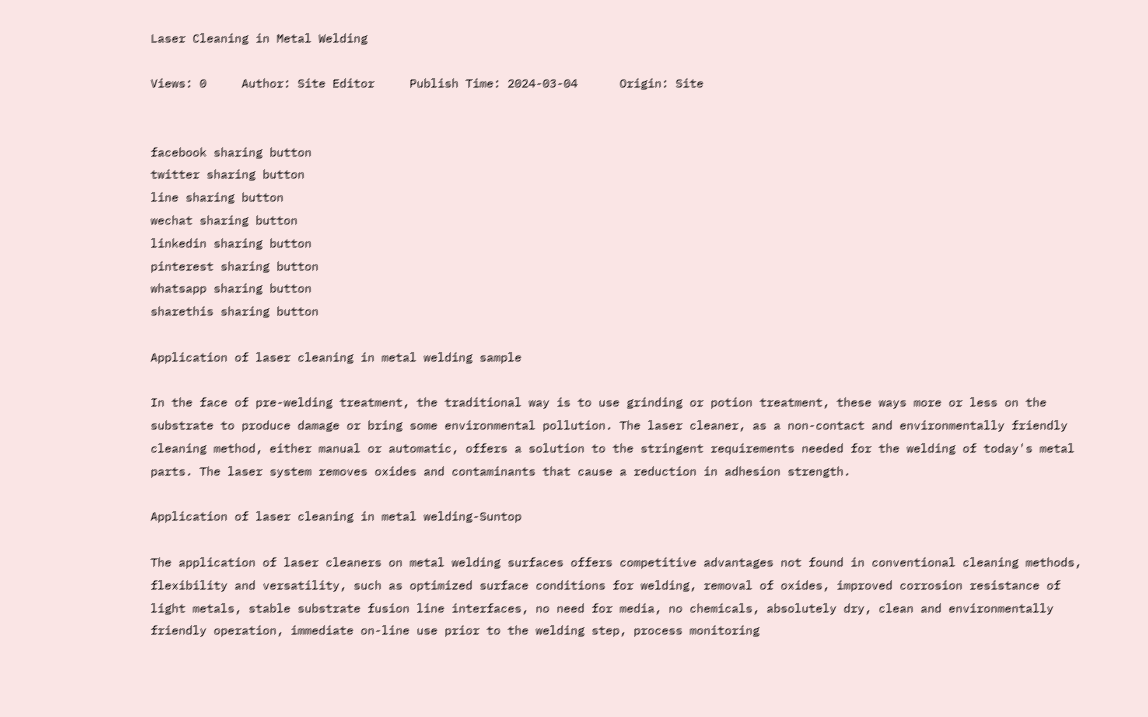Laser Cleaning in Metal Welding

Views: 0     Author: Site Editor     Publish Time: 2024-03-04      Origin: Site


facebook sharing button
twitter sharing button
line sharing button
wechat sharing button
linkedin sharing button
pinterest sharing button
whatsapp sharing button
sharethis sharing button

Application of laser cleaning in metal welding sample

In the face of pre-welding treatment, the traditional way is to use grinding or potion treatment, these ways more or less on the substrate to produce damage or bring some environmental pollution. The laser cleaner, as a non-contact and environmentally friendly cleaning method, either manual or automatic, offers a solution to the stringent requirements needed for the welding of today's metal parts. The laser system removes oxides and contaminants that cause a reduction in adhesion strength.

Application of laser cleaning in metal welding-Suntop

The application of laser cleaners on metal welding surfaces offers competitive advantages not found in conventional cleaning methods, flexibility and versatility, such as optimized surface conditions for welding, removal of oxides, improved corrosion resistance of light metals, stable substrate fusion line interfaces, no need for media, no chemicals, absolutely dry, clean and environmentally friendly operation, immediate on-line use prior to the welding step, process monitoring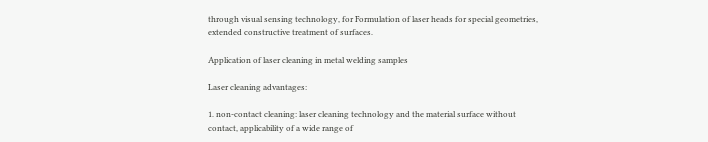through visual sensing technology, for Formulation of laser heads for special geometries, extended constructive treatment of surfaces.

Application of laser cleaning in metal welding samples

Laser cleaning advantages:

1. non-contact cleaning: laser cleaning technology and the material surface without contact, applicability of a wide range of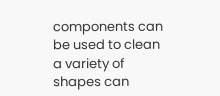components can be used to clean a variety of shapes can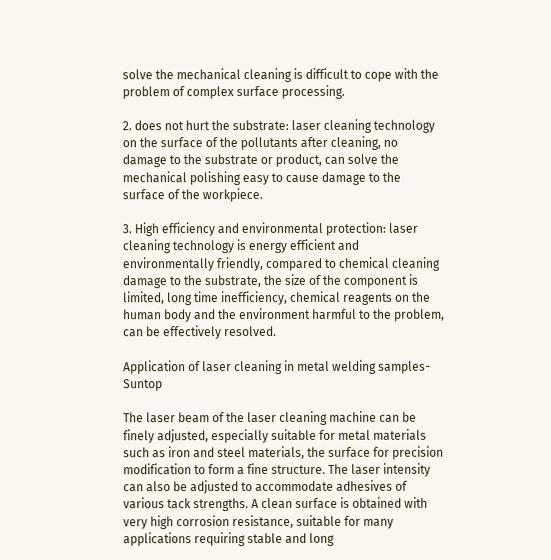solve the mechanical cleaning is difficult to cope with the problem of complex surface processing.

2. does not hurt the substrate: laser cleaning technology on the surface of the pollutants after cleaning, no damage to the substrate or product, can solve the mechanical polishing easy to cause damage to the surface of the workpiece.

3. High efficiency and environmental protection: laser cleaning technology is energy efficient and environmentally friendly, compared to chemical cleaning damage to the substrate, the size of the component is limited, long time inefficiency, chemical reagents on the human body and the environment harmful to the problem, can be effectively resolved.

Application of laser cleaning in metal welding samples-Suntop

The laser beam of the laser cleaning machine can be finely adjusted, especially suitable for metal materials such as iron and steel materials, the surface for precision modification to form a fine structure. The laser intensity can also be adjusted to accommodate adhesives of various tack strengths. A clean surface is obtained with very high corrosion resistance, suitable for many applications requiring stable and long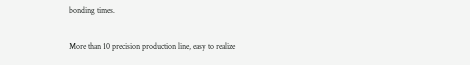bonding times.

More than 10 precision production line, easy to realize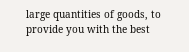large quantities of goods, to provide you with the best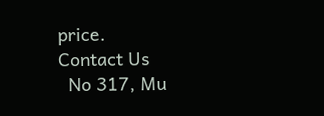price.
Contact Us
  No 317, Mu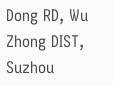Dong RD, Wu Zhong DIST, Suzhou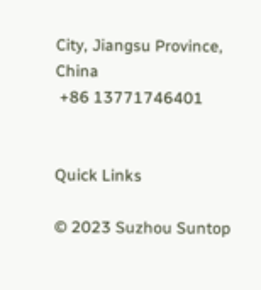City, Jiangsu Province, China
 +86 13771746401


Quick Links

© 2023 Suzhou Suntop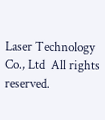Laser Technology Co., Ltd  All rights reserved.